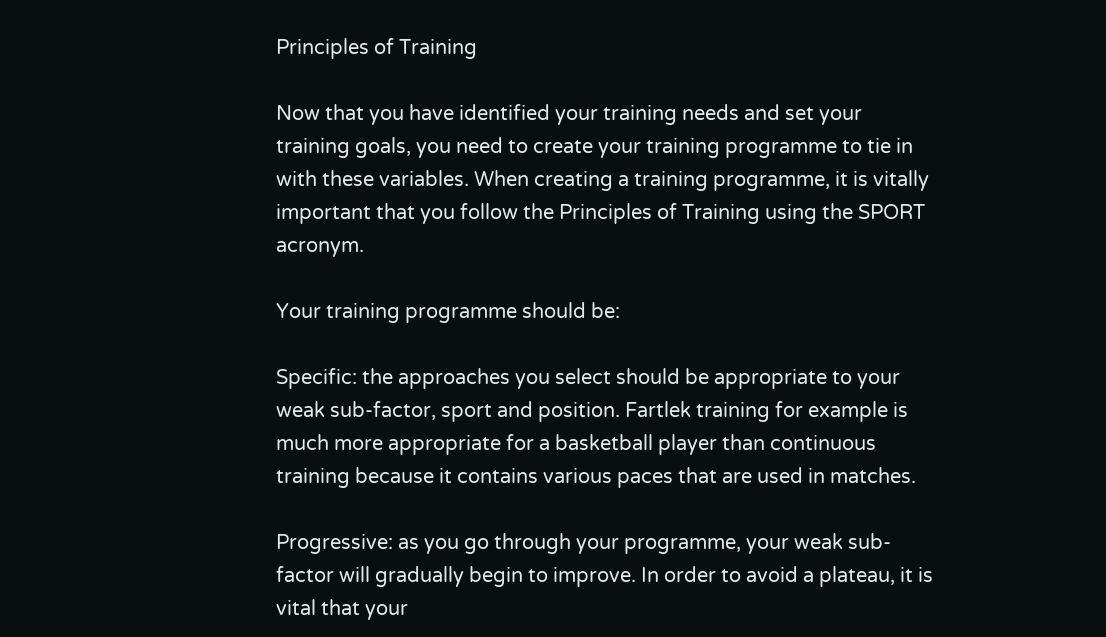Principles of Training

Now that you have identified your training needs and set your training goals, you need to create your training programme to tie in with these variables. When creating a training programme, it is vitally important that you follow the Principles of Training using the SPORT acronym.

Your training programme should be:

Specific: the approaches you select should be appropriate to your weak sub-factor, sport and position. Fartlek training for example is much more appropriate for a basketball player than continuous training because it contains various paces that are used in matches.

Progressive: as you go through your programme, your weak sub-factor will gradually begin to improve. In order to avoid a plateau, it is vital that your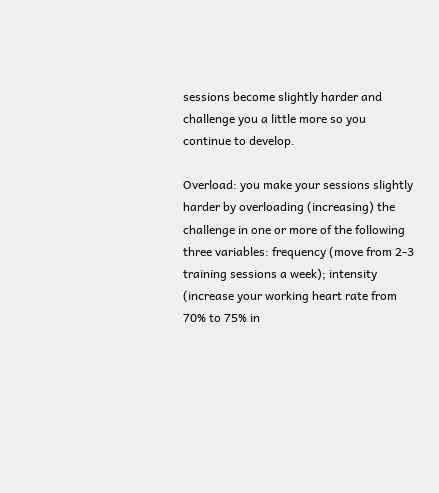sessions become slightly harder and challenge you a little more so you continue to develop.

Overload: you make your sessions slightly harder by overloading (increasing) the challenge in one or more of the following three variables: frequency (move from 2-3 training sessions a week); intensity (increase your working heart rate from 70% to 75% in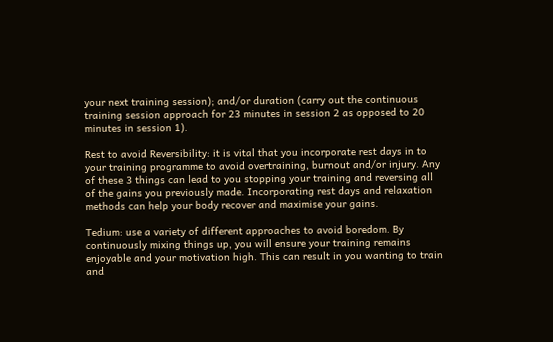your next training session); and/or duration (carry out the continuous training session approach for 23 minutes in session 2 as opposed to 20 minutes in session 1).

Rest to avoid Reversibility: it is vital that you incorporate rest days in to your training programme to avoid overtraining, burnout and/or injury. Any of these 3 things can lead to you stopping your training and reversing all of the gains you previously made. Incorporating rest days and relaxation methods can help your body recover and maximise your gains.

Tedium: use a variety of different approaches to avoid boredom. By continuously mixing things up, you will ensure your training remains enjoyable and your motivation high. This can result in you wanting to train and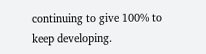continuing to give 100% to keep developing.